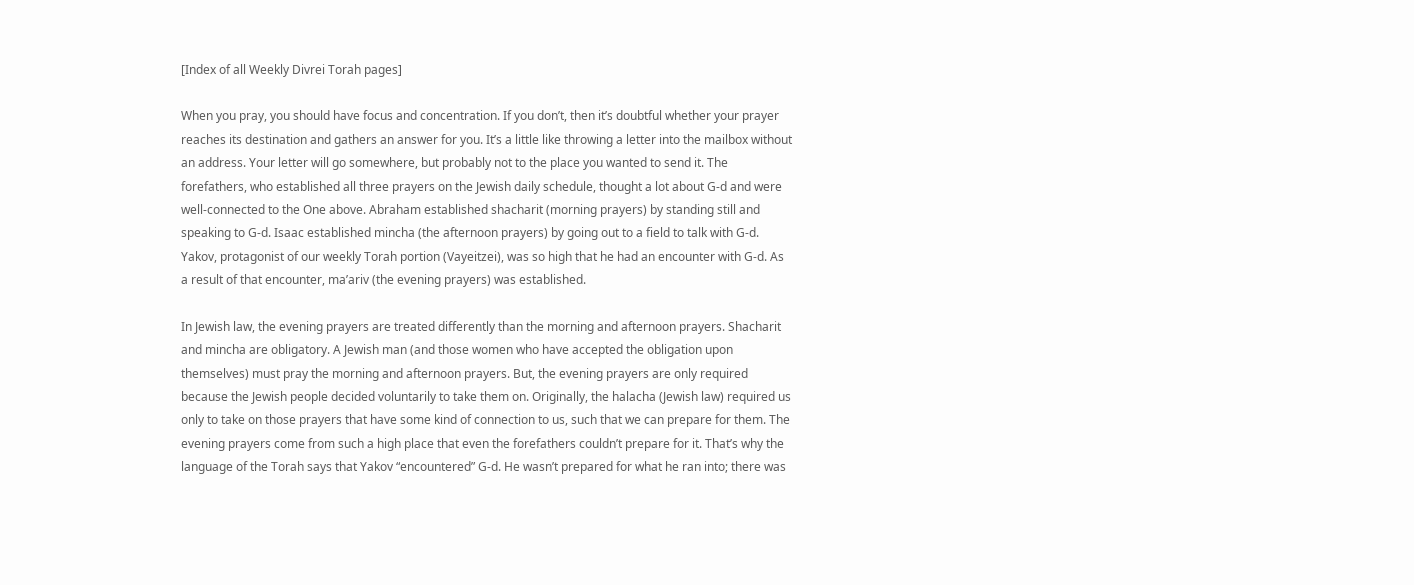[Index of all Weekly Divrei Torah pages]

When you pray, you should have focus and concentration. If you don’t, then it’s doubtful whether your prayer reaches its destination and gathers an answer for you. It’s a little like throwing a letter into the mailbox without an address. Your letter will go somewhere, but probably not to the place you wanted to send it. The forefathers, who established all three prayers on the Jewish daily schedule, thought a lot about G-d and were well-connected to the One above. Abraham established shacharit (morning prayers) by standing still and speaking to G-d. Isaac established mincha (the afternoon prayers) by going out to a field to talk with G-d. Yakov, protagonist of our weekly Torah portion (Vayeitzei), was so high that he had an encounter with G-d. As a result of that encounter, ma’ariv (the evening prayers) was established.

In Jewish law, the evening prayers are treated differently than the morning and afternoon prayers. Shacharit and mincha are obligatory. A Jewish man (and those women who have accepted the obligation upon themselves) must pray the morning and afternoon prayers. But, the evening prayers are only required because the Jewish people decided voluntarily to take them on. Originally, the halacha (Jewish law) required us only to take on those prayers that have some kind of connection to us, such that we can prepare for them. The evening prayers come from such a high place that even the forefathers couldn’t prepare for it. That’s why the language of the Torah says that Yakov “encountered” G-d. He wasn’t prepared for what he ran into; there was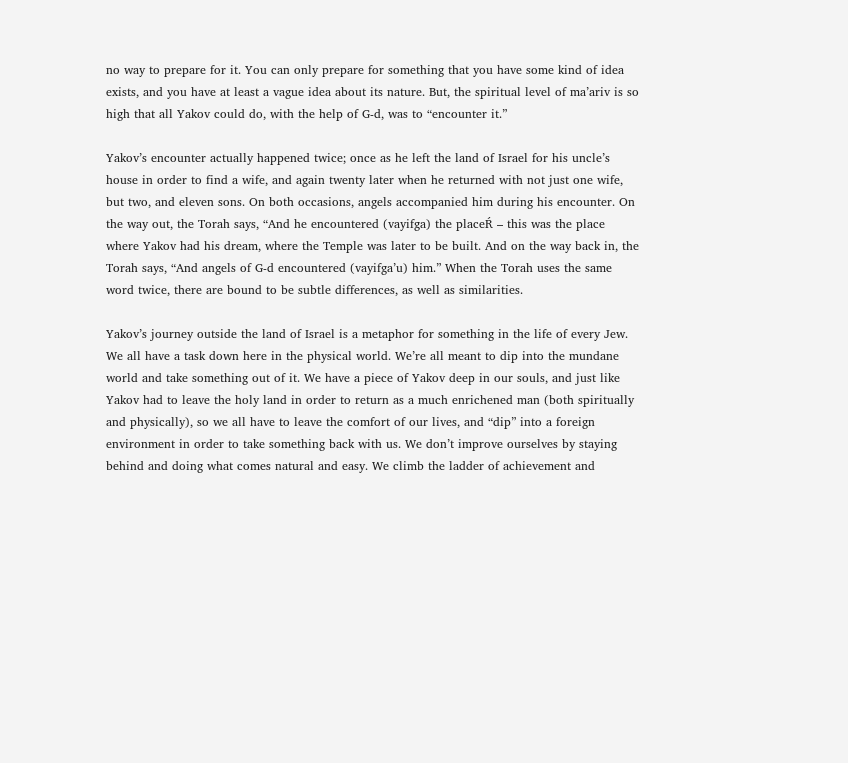no way to prepare for it. You can only prepare for something that you have some kind of idea exists, and you have at least a vague idea about its nature. But, the spiritual level of ma’ariv is so high that all Yakov could do, with the help of G-d, was to “encounter it.”

Yakov’s encounter actually happened twice; once as he left the land of Israel for his uncle’s house in order to find a wife, and again twenty later when he returned with not just one wife, but two, and eleven sons. On both occasions, angels accompanied him during his encounter. On the way out, the Torah says, “And he encountered (vayifga) the placeŔ – this was the place where Yakov had his dream, where the Temple was later to be built. And on the way back in, the Torah says, “And angels of G-d encountered (vayifga’u) him.” When the Torah uses the same word twice, there are bound to be subtle differences, as well as similarities.

Yakov’s journey outside the land of Israel is a metaphor for something in the life of every Jew. We all have a task down here in the physical world. We’re all meant to dip into the mundane world and take something out of it. We have a piece of Yakov deep in our souls, and just like Yakov had to leave the holy land in order to return as a much enrichened man (both spiritually and physically), so we all have to leave the comfort of our lives, and “dip” into a foreign environment in order to take something back with us. We don’t improve ourselves by staying behind and doing what comes natural and easy. We climb the ladder of achievement and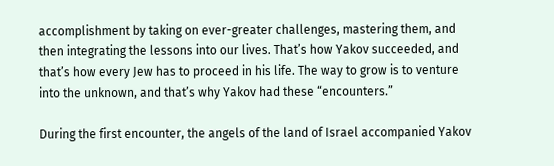accomplishment by taking on ever-greater challenges, mastering them, and then integrating the lessons into our lives. That’s how Yakov succeeded, and that’s how every Jew has to proceed in his life. The way to grow is to venture into the unknown, and that’s why Yakov had these “encounters.”

During the first encounter, the angels of the land of Israel accompanied Yakov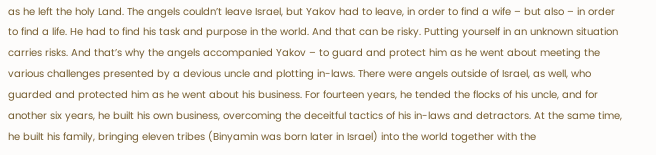as he left the holy Land. The angels couldn’t leave Israel, but Yakov had to leave, in order to find a wife – but also – in order to find a life. He had to find his task and purpose in the world. And that can be risky. Putting yourself in an unknown situation carries risks. And that’s why the angels accompanied Yakov – to guard and protect him as he went about meeting the various challenges presented by a devious uncle and plotting in-laws. There were angels outside of Israel, as well, who guarded and protected him as he went about his business. For fourteen years, he tended the flocks of his uncle, and for another six years, he built his own business, overcoming the deceitful tactics of his in-laws and detractors. At the same time, he built his family, bringing eleven tribes (Binyamin was born later in Israel) into the world together with the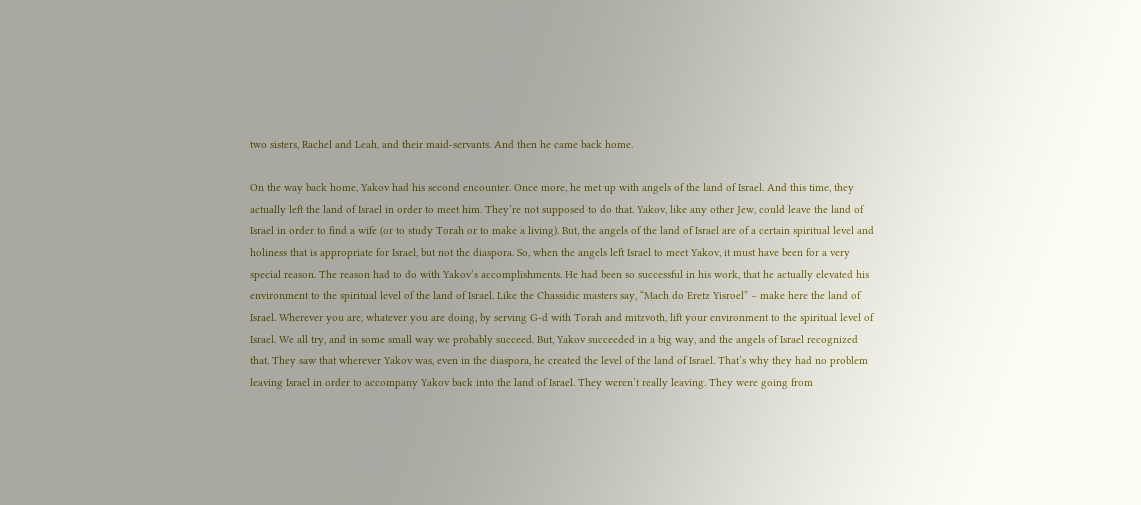two sisters, Rachel and Leah, and their maid-servants. And then he came back home.

On the way back home, Yakov had his second encounter. Once more, he met up with angels of the land of Israel. And this time, they actually left the land of Israel in order to meet him. They’re not supposed to do that. Yakov, like any other Jew, could leave the land of Israel in order to find a wife (or to study Torah or to make a living). But, the angels of the land of Israel are of a certain spiritual level and holiness that is appropriate for Israel, but not the diaspora. So, when the angels left Israel to meet Yakov, it must have been for a very special reason. The reason had to do with Yakov’s accomplishments. He had been so successful in his work, that he actually elevated his environment to the spiritual level of the land of Israel. Like the Chassidic masters say, “Mach do Eretz Yisroel” – make here the land of Israel. Wherever you are, whatever you are doing, by serving G-d with Torah and mitzvoth, lift your environment to the spiritual level of Israel. We all try, and in some small way we probably succeed. But, Yakov succeeded in a big way, and the angels of Israel recognized that. They saw that wherever Yakov was, even in the diaspora, he created the level of the land of Israel. That’s why they had no problem leaving Israel in order to accompany Yakov back into the land of Israel. They weren’t really leaving. They were going from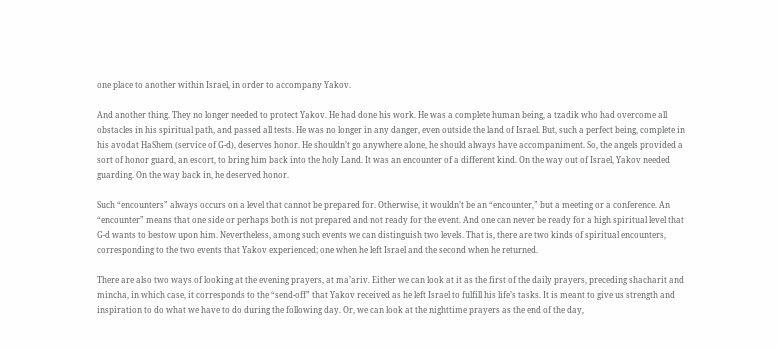one place to another within Israel, in order to accompany Yakov.

And another thing. They no longer needed to protect Yakov. He had done his work. He was a complete human being, a tzadik who had overcome all obstacles in his spiritual path, and passed all tests. He was no longer in any danger, even outside the land of Israel. But, such a perfect being, complete in his avodat HaShem (service of G-d), deserves honor. He shouldn’t go anywhere alone, he should always have accompaniment. So, the angels provided a sort of honor guard, an escort, to bring him back into the holy Land. It was an encounter of a different kind. On the way out of Israel, Yakov needed guarding. On the way back in, he deserved honor.

Such “encounters” always occurs on a level that cannot be prepared for. Otherwise, it wouldn’t be an “encounter,” but a meeting or a conference. An “encounter” means that one side or perhaps both is not prepared and not ready for the event. And one can never be ready for a high spiritual level that G-d wants to bestow upon him. Nevertheless, among such events we can distinguish two levels. That is, there are two kinds of spiritual encounters, corresponding to the two events that Yakov experienced; one when he left Israel and the second when he returned.

There are also two ways of looking at the evening prayers, at ma’ariv. Either we can look at it as the first of the daily prayers, preceding shacharit and mincha, in which case, it corresponds to the “send-off” that Yakov received as he left Israel to fulfill his life’s tasks. It is meant to give us strength and inspiration to do what we have to do during the following day. Or, we can look at the nighttime prayers as the end of the day,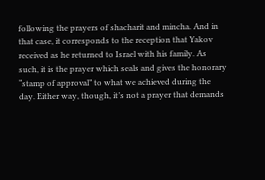following the prayers of shacharit and mincha. And in that case, it corresponds to the reception that Yakov received as he returned to Israel with his family. As such, it is the prayer which seals and gives the honorary “stamp of approval” to what we achieved during the day. Either way, though, it’s not a prayer that demands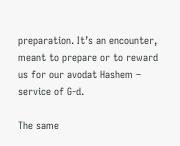preparation. It’s an encounter, meant to prepare or to reward us for our avodat Hashem – service of G-d.

The same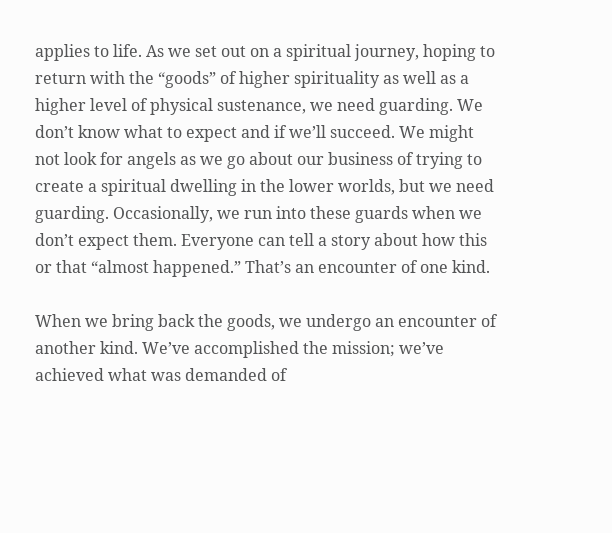applies to life. As we set out on a spiritual journey, hoping to return with the “goods” of higher spirituality as well as a higher level of physical sustenance, we need guarding. We don’t know what to expect and if we’ll succeed. We might not look for angels as we go about our business of trying to create a spiritual dwelling in the lower worlds, but we need guarding. Occasionally, we run into these guards when we don’t expect them. Everyone can tell a story about how this or that “almost happened.” That’s an encounter of one kind.

When we bring back the goods, we undergo an encounter of another kind. We’ve accomplished the mission; we’ve achieved what was demanded of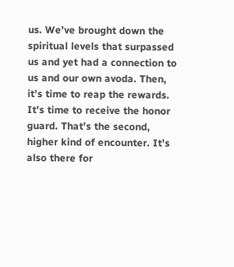us. We’ve brought down the spiritual levels that surpassed us and yet had a connection to us and our own avoda. Then, it’s time to reap the rewards. It’s time to receive the honor guard. That’s the second, higher kind of encounter. It’s also there for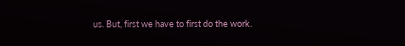us. But, first we have to first do the work.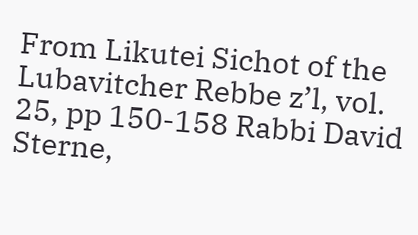From Likutei Sichot of the Lubavitcher Rebbe z’l, vol. 25, pp 150-158 Rabbi David Sterne,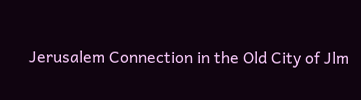Jerusalem Connection in the Old City of Jlm